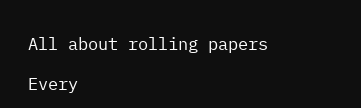All about rolling papers

Every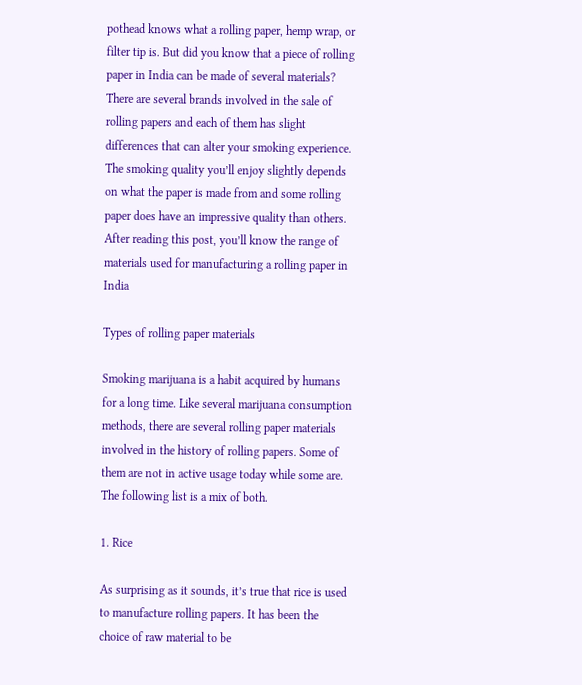pothead knows what a rolling paper, hemp wrap, or filter tip is. But did you know that a piece of rolling paper in India can be made of several materials? There are several brands involved in the sale of rolling papers and each of them has slight differences that can alter your smoking experience. The smoking quality you’ll enjoy slightly depends on what the paper is made from and some rolling paper does have an impressive quality than others. After reading this post, you’ll know the range of materials used for manufacturing a rolling paper in India

Types of rolling paper materials

Smoking marijuana is a habit acquired by humans for a long time. Like several marijuana consumption methods, there are several rolling paper materials involved in the history of rolling papers. Some of them are not in active usage today while some are. The following list is a mix of both.

1. Rice

As surprising as it sounds, it’s true that rice is used to manufacture rolling papers. It has been the choice of raw material to be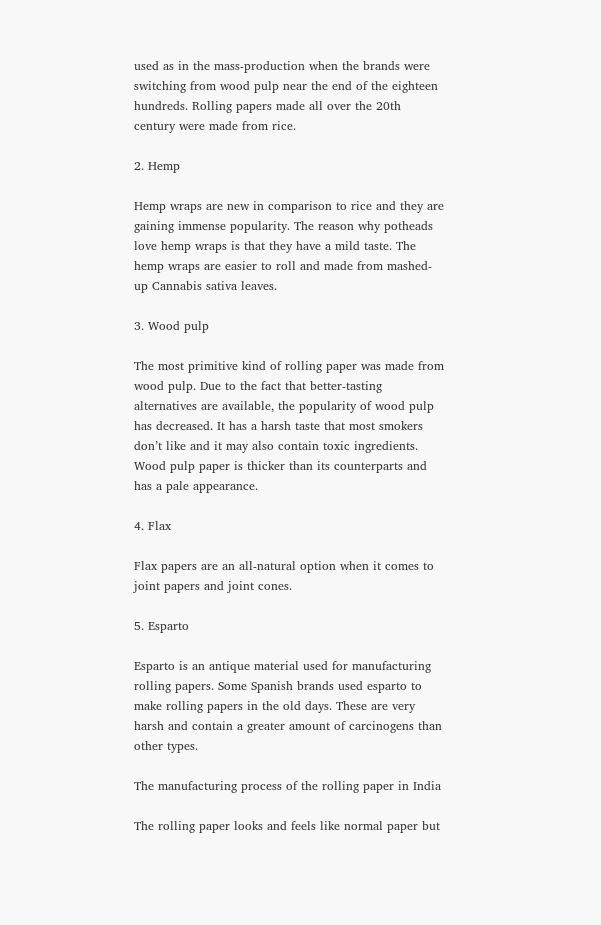used as in the mass-production when the brands were switching from wood pulp near the end of the eighteen hundreds. Rolling papers made all over the 20th century were made from rice.

2. Hemp

Hemp wraps are new in comparison to rice and they are gaining immense popularity. The reason why potheads love hemp wraps is that they have a mild taste. The hemp wraps are easier to roll and made from mashed-up Cannabis sativa leaves.

3. Wood pulp

The most primitive kind of rolling paper was made from wood pulp. Due to the fact that better-tasting alternatives are available, the popularity of wood pulp has decreased. It has a harsh taste that most smokers don’t like and it may also contain toxic ingredients. Wood pulp paper is thicker than its counterparts and has a pale appearance.

4. Flax

Flax papers are an all-natural option when it comes to joint papers and joint cones.

5. Esparto

Esparto is an antique material used for manufacturing rolling papers. Some Spanish brands used esparto to make rolling papers in the old days. These are very harsh and contain a greater amount of carcinogens than other types.

The manufacturing process of the rolling paper in India

The rolling paper looks and feels like normal paper but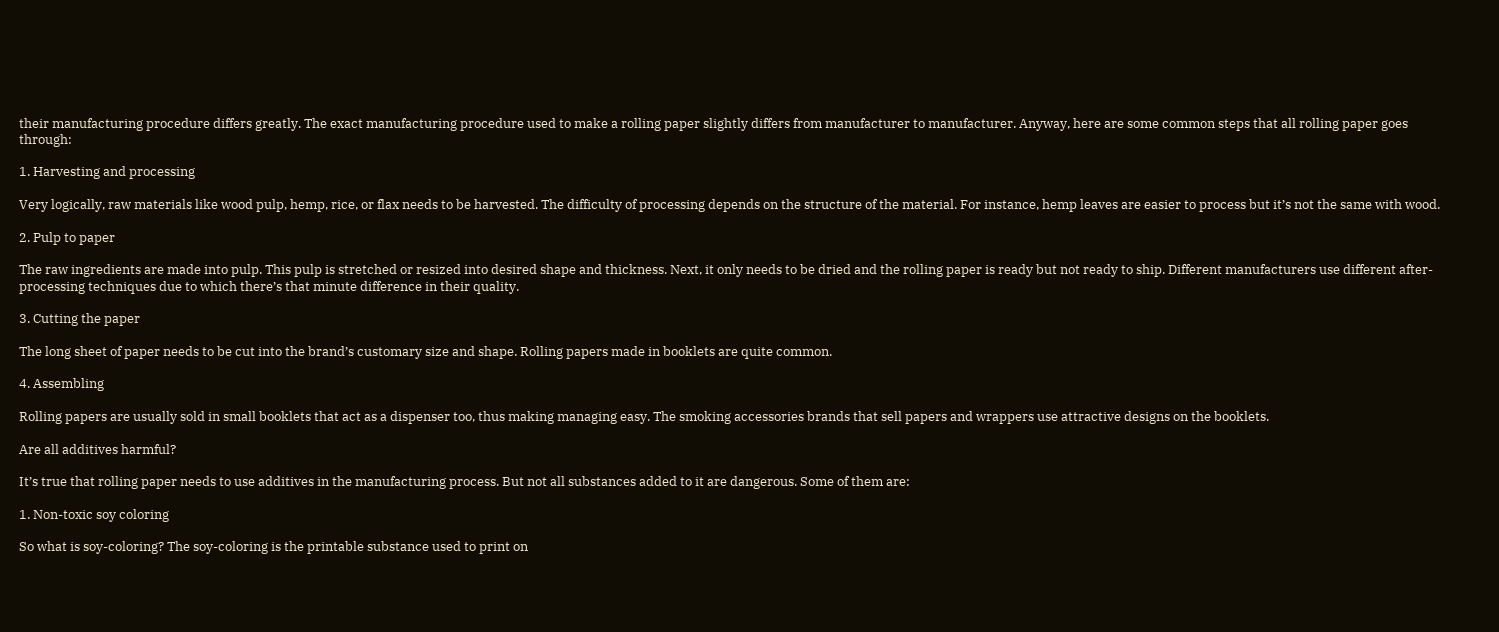their manufacturing procedure differs greatly. The exact manufacturing procedure used to make a rolling paper slightly differs from manufacturer to manufacturer. Anyway, here are some common steps that all rolling paper goes through:

1. Harvesting and processing

Very logically, raw materials like wood pulp, hemp, rice, or flax needs to be harvested. The difficulty of processing depends on the structure of the material. For instance, hemp leaves are easier to process but it’s not the same with wood.

2. Pulp to paper

The raw ingredients are made into pulp. This pulp is stretched or resized into desired shape and thickness. Next, it only needs to be dried and the rolling paper is ready but not ready to ship. Different manufacturers use different after-processing techniques due to which there’s that minute difference in their quality.

3. Cutting the paper

The long sheet of paper needs to be cut into the brand’s customary size and shape. Rolling papers made in booklets are quite common.

4. Assembling

Rolling papers are usually sold in small booklets that act as a dispenser too, thus making managing easy. The smoking accessories brands that sell papers and wrappers use attractive designs on the booklets.

Are all additives harmful?

It’s true that rolling paper needs to use additives in the manufacturing process. But not all substances added to it are dangerous. Some of them are:

1. Non-toxic soy coloring

So what is soy-coloring? The soy-coloring is the printable substance used to print on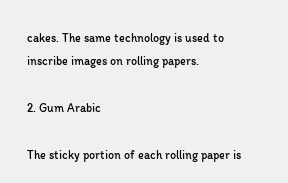cakes. The same technology is used to inscribe images on rolling papers.

2. Gum Arabic

The sticky portion of each rolling paper is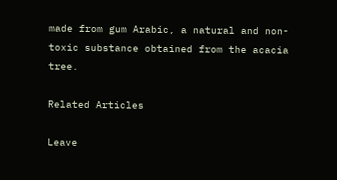made from gum Arabic, a natural and non-toxic substance obtained from the acacia tree.

Related Articles

Leave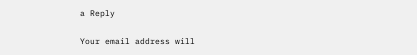a Reply

Your email address will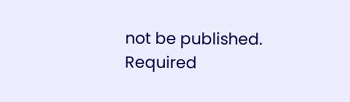not be published. Required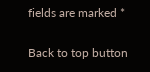fields are marked *

Back to top button